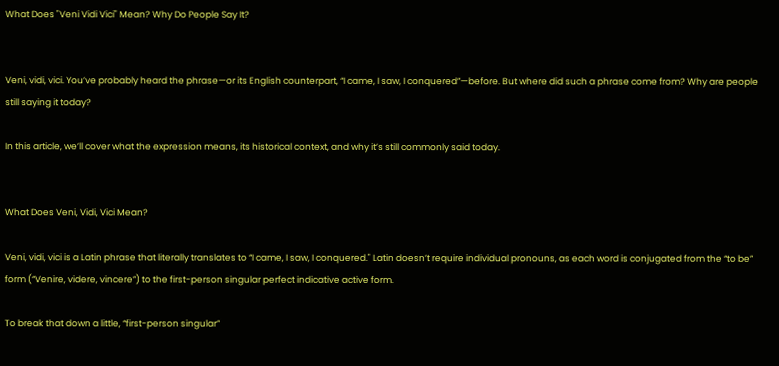What Does "Veni Vidi Vici" Mean? Why Do People Say It?


Veni, vidi, vici. You’ve probably heard the phrase—or its English counterpart, “I came, I saw, I conquered”—before. But where did such a phrase come from? Why are people still saying it today?

In this article, we’ll cover what the expression means, its historical context, and why it’s still commonly said today.


What Does Veni, Vidi, Vici Mean?

Veni, vidi, vici is a Latin phrase that literally translates to “I came, I saw, I conquered." Latin doesn’t require individual pronouns, as each word is conjugated from the “to be” form (“Venire, videre, vincere”) to the first-person singular perfect indicative active form.

To break that down a little, “first-person singular”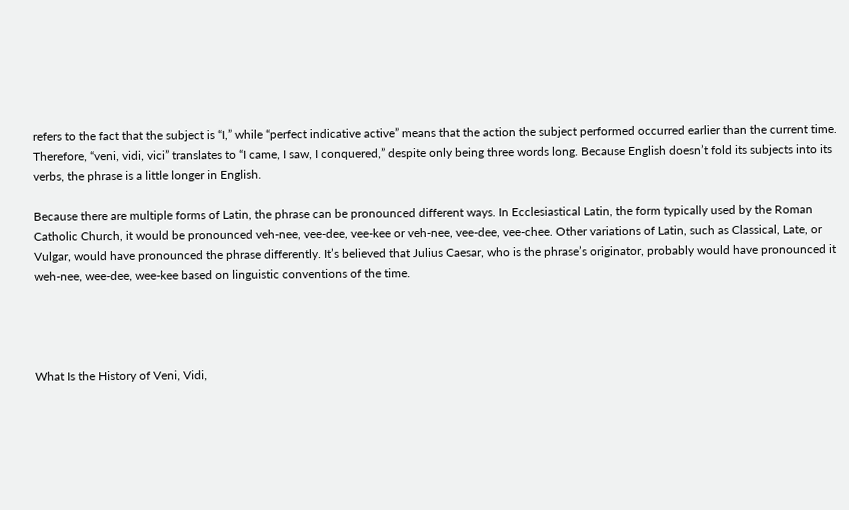refers to the fact that the subject is “I,” while “perfect indicative active” means that the action the subject performed occurred earlier than the current time. Therefore, “veni, vidi, vici” translates to “I came, I saw, I conquered,” despite only being three words long. Because English doesn’t fold its subjects into its verbs, the phrase is a little longer in English.

Because there are multiple forms of Latin, the phrase can be pronounced different ways. In Ecclesiastical Latin, the form typically used by the Roman Catholic Church, it would be pronounced veh-nee, vee-dee, vee-kee or veh-nee, vee-dee, vee-chee. Other variations of Latin, such as Classical, Late, or Vulgar, would have pronounced the phrase differently. It’s believed that Julius Caesar, who is the phrase’s originator, probably would have pronounced it weh-nee, wee-dee, wee-kee based on linguistic conventions of the time.




What Is the History of Veni, Vidi,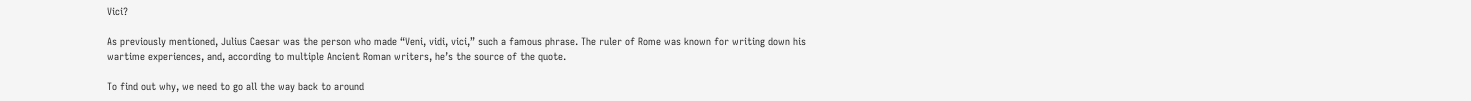Vici?

As previously mentioned, Julius Caesar was the person who made “Veni, vidi, vici,” such a famous phrase. The ruler of Rome was known for writing down his wartime experiences, and, according to multiple Ancient Roman writers, he’s the source of the quote.

To find out why, we need to go all the way back to around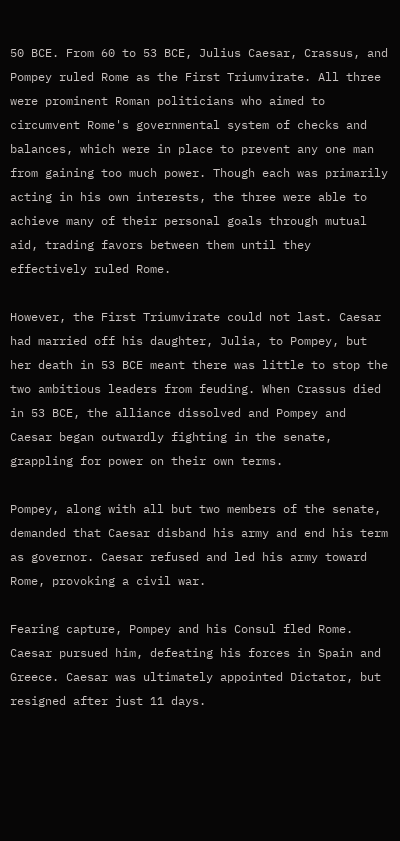50 BCE. From 60 to 53 BCE, Julius Caesar, Crassus, and Pompey ruled Rome as the First Triumvirate. All three were prominent Roman politicians who aimed to circumvent Rome's governmental system of checks and balances, which were in place to prevent any one man from gaining too much power. Though each was primarily acting in his own interests, the three were able to achieve many of their personal goals through mutual aid, trading favors between them until they effectively ruled Rome.

However, the First Triumvirate could not last. Caesar had married off his daughter, Julia, to Pompey, but her death in 53 BCE meant there was little to stop the two ambitious leaders from feuding. When Crassus died in 53 BCE, the alliance dissolved and Pompey and Caesar began outwardly fighting in the senate, grappling for power on their own terms.

Pompey, along with all but two members of the senate, demanded that Caesar disband his army and end his term as governor. Caesar refused and led his army toward Rome, provoking a civil war.

Fearing capture, Pompey and his Consul fled Rome. Caesar pursued him, defeating his forces in Spain and Greece. Caesar was ultimately appointed Dictator, but resigned after just 11 days.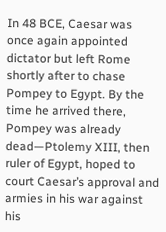In 48 BCE, Caesar was once again appointed dictator but left Rome shortly after to chase Pompey to Egypt. By the time he arrived there, Pompey was already dead—Ptolemy XIII, then ruler of Egypt, hoped to court Caesar’s approval and armies in his war against his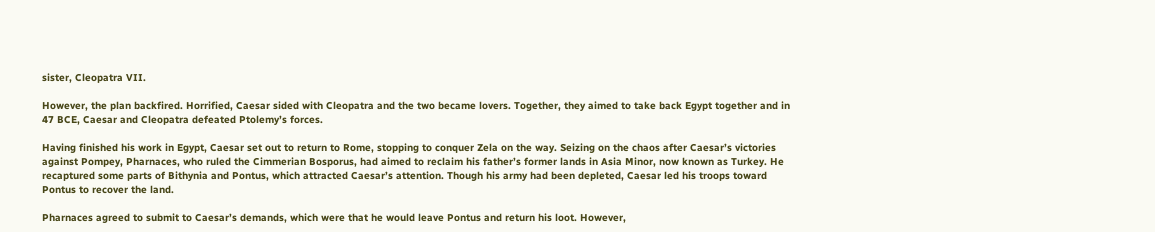sister, Cleopatra VII.

However, the plan backfired. Horrified, Caesar sided with Cleopatra and the two became lovers. Together, they aimed to take back Egypt together and in 47 BCE, Caesar and Cleopatra defeated Ptolemy’s forces.

Having finished his work in Egypt, Caesar set out to return to Rome, stopping to conquer Zela on the way. Seizing on the chaos after Caesar’s victories against Pompey, Pharnaces, who ruled the Cimmerian Bosporus, had aimed to reclaim his father’s former lands in Asia Minor, now known as Turkey. He recaptured some parts of Bithynia and Pontus, which attracted Caesar’s attention. Though his army had been depleted, Caesar led his troops toward Pontus to recover the land.

Pharnaces agreed to submit to Caesar’s demands, which were that he would leave Pontus and return his loot. However,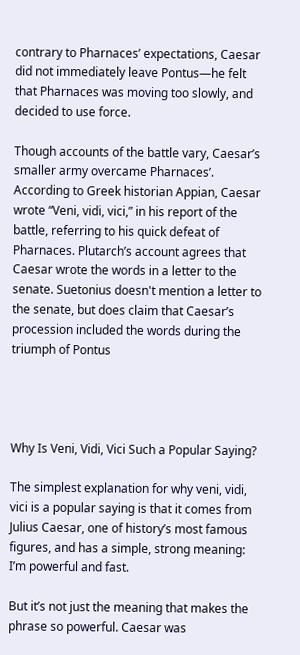contrary to Pharnaces’ expectations, Caesar did not immediately leave Pontus—he felt that Pharnaces was moving too slowly, and decided to use force.

Though accounts of the battle vary, Caesar’s smaller army overcame Pharnaces’. According to Greek historian Appian, Caesar wrote “Veni, vidi, vici,” in his report of the battle, referring to his quick defeat of Pharnaces. Plutarch’s account agrees that Caesar wrote the words in a letter to the senate. Suetonius doesn't mention a letter to the senate, but does claim that Caesar’s procession included the words during the triumph of Pontus




Why Is Veni, Vidi, Vici Such a Popular Saying?

The simplest explanation for why veni, vidi, vici is a popular saying is that it comes from Julius Caesar, one of history’s most famous figures, and has a simple, strong meaning: I’m powerful and fast.

But it’s not just the meaning that makes the phrase so powerful. Caesar was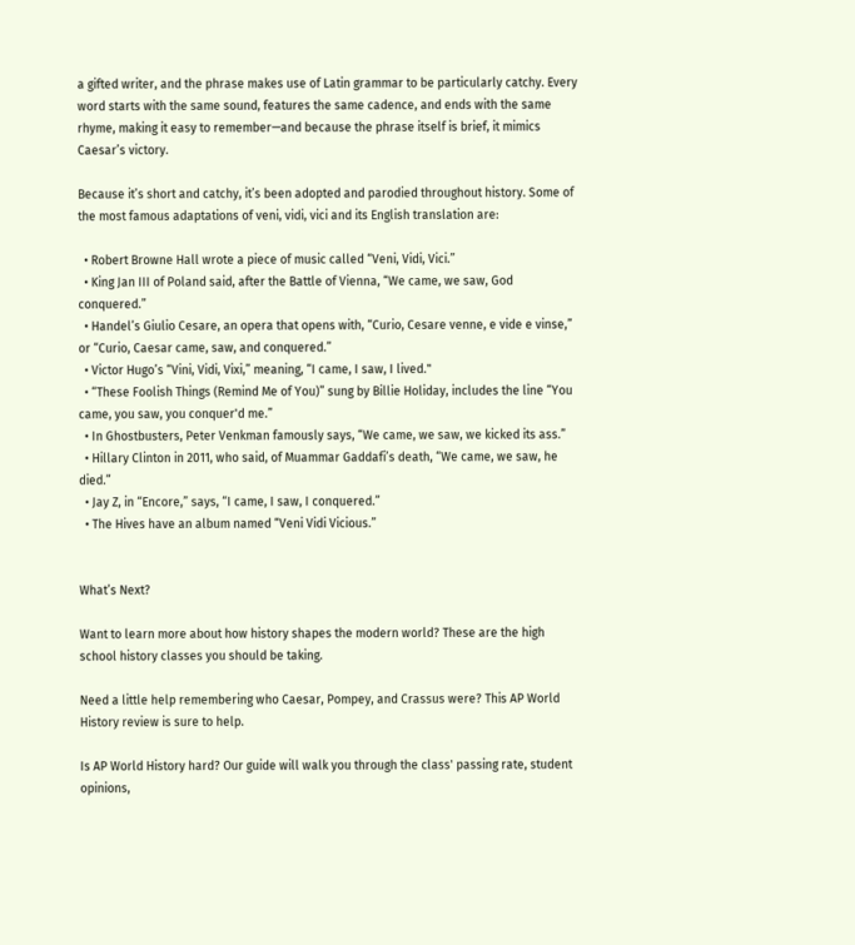a gifted writer, and the phrase makes use of Latin grammar to be particularly catchy. Every word starts with the same sound, features the same cadence, and ends with the same rhyme, making it easy to remember—and because the phrase itself is brief, it mimics Caesar’s victory.

Because it’s short and catchy, it’s been adopted and parodied throughout history. Some of the most famous adaptations of veni, vidi, vici and its English translation are:

  • Robert Browne Hall wrote a piece of music called “Veni, Vidi, Vici.”
  • King Jan III of Poland said, after the Battle of Vienna, “We came, we saw, God conquered.”
  • Handel’s Giulio Cesare, an opera that opens with, “Curio, Cesare venne, e vide e vinse,” or “Curio, Caesar came, saw, and conquered.”
  • Victor Hugo’s “Vini, Vidi, Vixi,” meaning, “I came, I saw, I lived."
  • “These Foolish Things (Remind Me of You)” sung by Billie Holiday, includes the line “You came, you saw, you conquer'd me.”
  • In Ghostbusters, Peter Venkman famously says, “We came, we saw, we kicked its ass.”
  • Hillary Clinton in 2011, who said, of Muammar Gaddafi’s death, “We came, we saw, he died.”
  • Jay Z, in “Encore,” says, “I came, I saw, I conquered.”
  • The Hives have an album named “Veni Vidi Vicious.”


What’s Next?

Want to learn more about how history shapes the modern world? These are the high school history classes you should be taking.

Need a little help remembering who Caesar, Pompey, and Crassus were? This AP World History review is sure to help.

Is AP World History hard? Our guide will walk you through the class' passing rate, student opinions,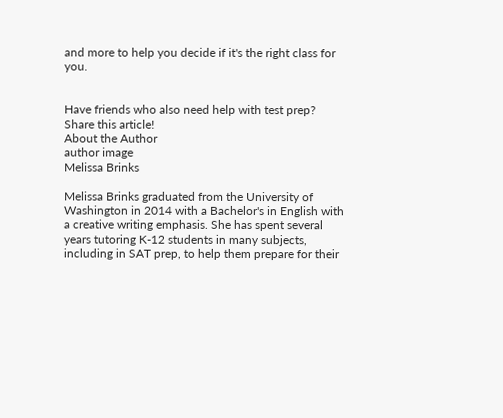and more to help you decide if it's the right class for you.


Have friends who also need help with test prep? Share this article!
About the Author
author image
Melissa Brinks

Melissa Brinks graduated from the University of Washington in 2014 with a Bachelor's in English with a creative writing emphasis. She has spent several years tutoring K-12 students in many subjects, including in SAT prep, to help them prepare for their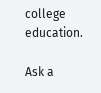college education.

Ask a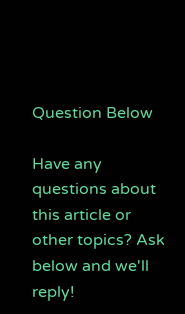Question Below

Have any questions about this article or other topics? Ask below and we'll reply!